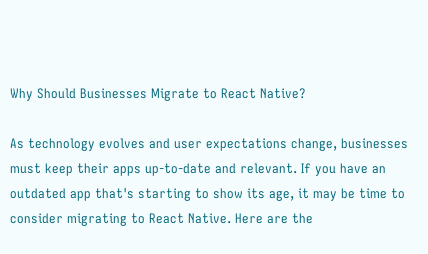Why Should Businesses Migrate to React Native?

As technology evolves and user expectations change, businesses must keep their apps up-to-date and relevant. If you have an outdated app that's starting to show its age, it may be time to consider migrating to React Native. Here are the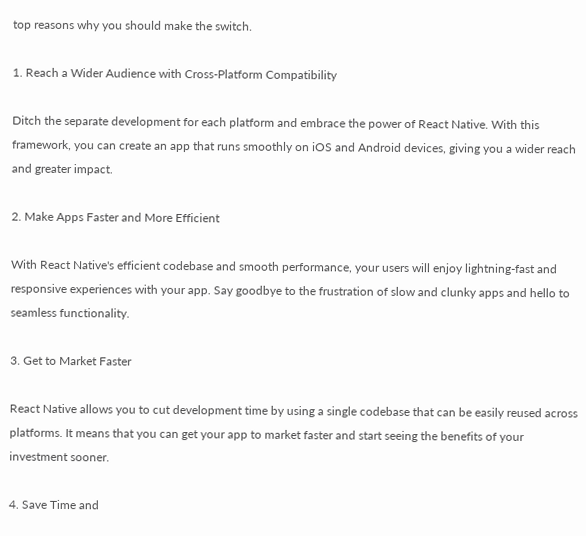top reasons why you should make the switch.

1. Reach a Wider Audience with Cross-Platform Compatibility

Ditch the separate development for each platform and embrace the power of React Native. With this framework, you can create an app that runs smoothly on iOS and Android devices, giving you a wider reach and greater impact.

2. Make Apps Faster and More Efficient

With React Native's efficient codebase and smooth performance, your users will enjoy lightning-fast and responsive experiences with your app. Say goodbye to the frustration of slow and clunky apps and hello to seamless functionality.

3. Get to Market Faster

React Native allows you to cut development time by using a single codebase that can be easily reused across platforms. It means that you can get your app to market faster and start seeing the benefits of your investment sooner.

4. Save Time and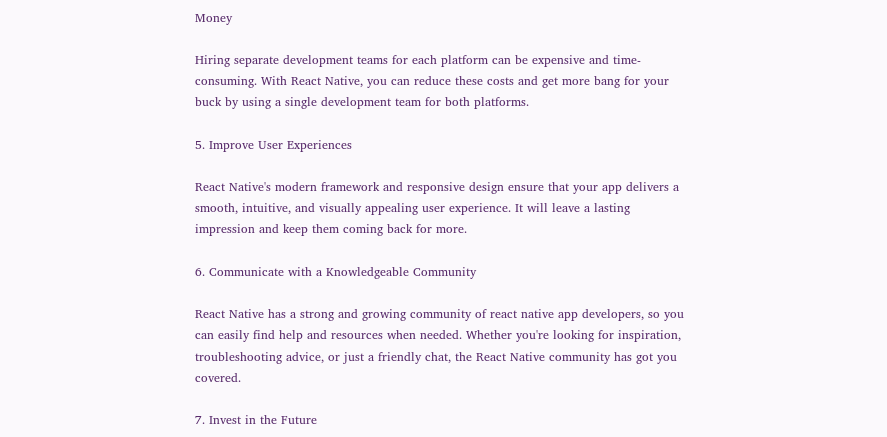Money

Hiring separate development teams for each platform can be expensive and time-consuming. With React Native, you can reduce these costs and get more bang for your buck by using a single development team for both platforms.

5. Improve User Experiences

React Native's modern framework and responsive design ensure that your app delivers a smooth, intuitive, and visually appealing user experience. It will leave a lasting impression and keep them coming back for more.

6. Communicate with a Knowledgeable Community

React Native has a strong and growing community of react native app developers, so you can easily find help and resources when needed. Whether you're looking for inspiration, troubleshooting advice, or just a friendly chat, the React Native community has got you covered.

7. Invest in the Future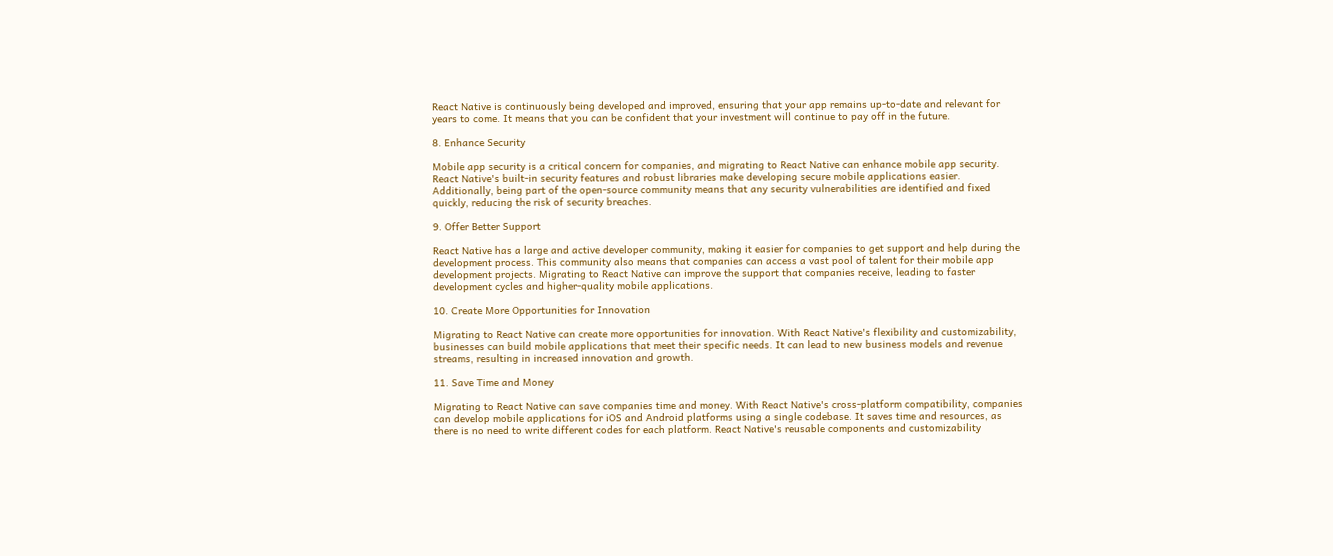React Native is continuously being developed and improved, ensuring that your app remains up-to-date and relevant for years to come. It means that you can be confident that your investment will continue to pay off in the future.

8. Enhance Security

Mobile app security is a critical concern for companies, and migrating to React Native can enhance mobile app security. React Native's built-in security features and robust libraries make developing secure mobile applications easier. Additionally, being part of the open-source community means that any security vulnerabilities are identified and fixed quickly, reducing the risk of security breaches.

9. Offer Better Support

React Native has a large and active developer community, making it easier for companies to get support and help during the development process. This community also means that companies can access a vast pool of talent for their mobile app development projects. Migrating to React Native can improve the support that companies receive, leading to faster development cycles and higher-quality mobile applications.

10. Create More Opportunities for Innovation

Migrating to React Native can create more opportunities for innovation. With React Native's flexibility and customizability, businesses can build mobile applications that meet their specific needs. It can lead to new business models and revenue streams, resulting in increased innovation and growth.

11. Save Time and Money

Migrating to React Native can save companies time and money. With React Native's cross-platform compatibility, companies can develop mobile applications for iOS and Android platforms using a single codebase. It saves time and resources, as there is no need to write different codes for each platform. React Native's reusable components and customizability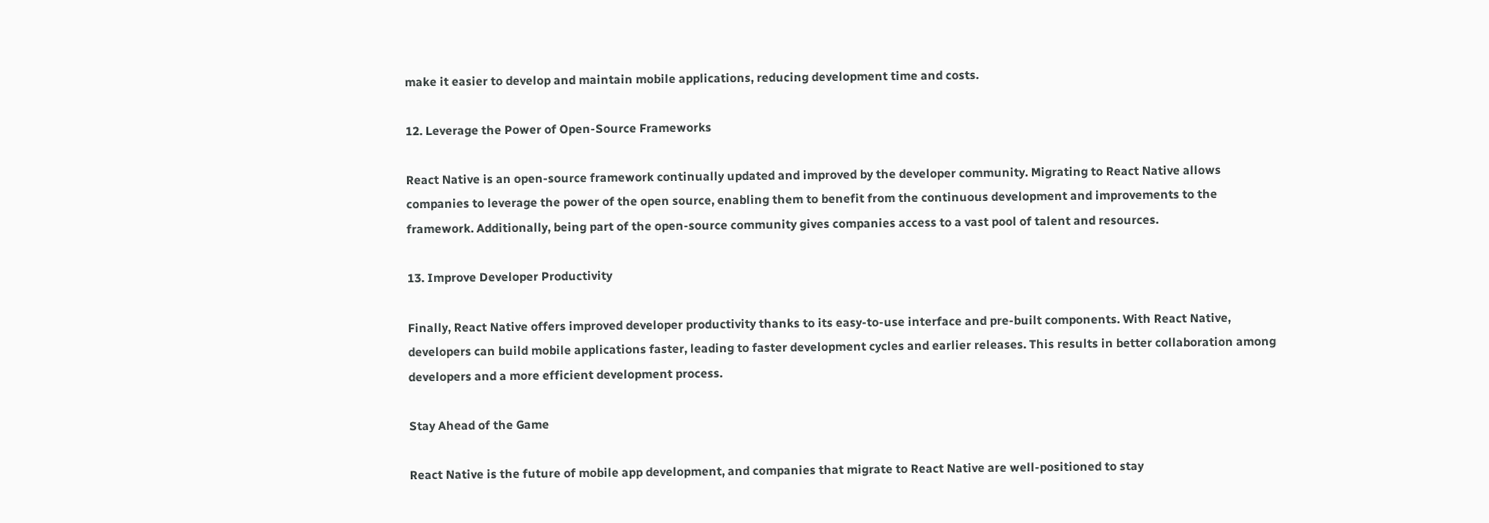make it easier to develop and maintain mobile applications, reducing development time and costs.

12. Leverage the Power of Open-Source Frameworks

React Native is an open-source framework continually updated and improved by the developer community. Migrating to React Native allows companies to leverage the power of the open source, enabling them to benefit from the continuous development and improvements to the framework. Additionally, being part of the open-source community gives companies access to a vast pool of talent and resources.

13. Improve Developer Productivity

Finally, React Native offers improved developer productivity thanks to its easy-to-use interface and pre-built components. With React Native, developers can build mobile applications faster, leading to faster development cycles and earlier releases. This results in better collaboration among developers and a more efficient development process.

Stay Ahead of the Game

React Native is the future of mobile app development, and companies that migrate to React Native are well-positioned to stay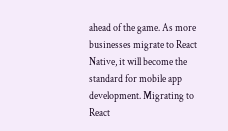ahead of the game. As more businesses migrate to React Native, it will become the standard for mobile app development. Migrating to React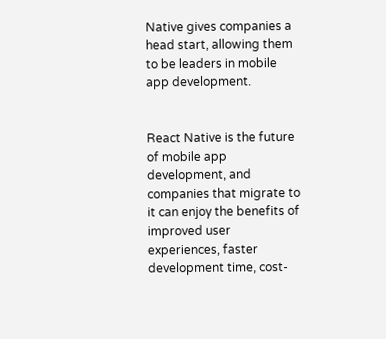Native gives companies a head start, allowing them to be leaders in mobile app development.


React Native is the future of mobile app development, and companies that migrate to it can enjoy the benefits of improved user experiences, faster development time, cost-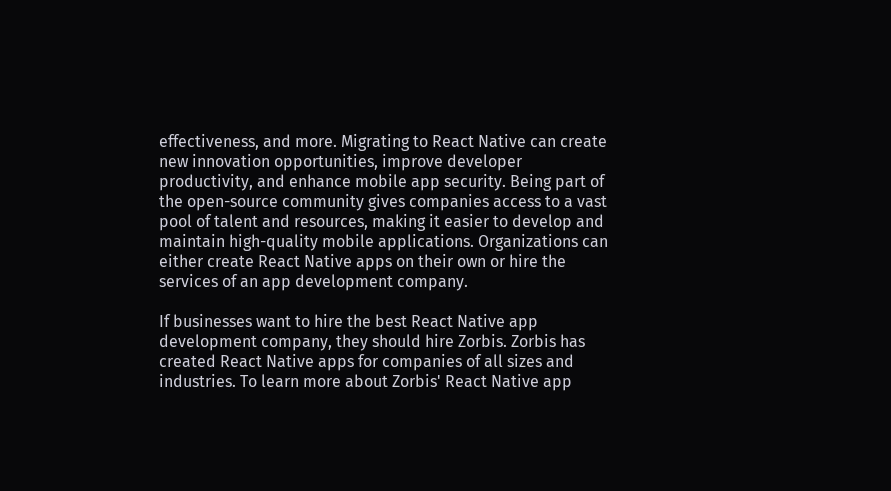effectiveness, and more. Migrating to React Native can create new innovation opportunities, improve developer productivity, and enhance mobile app security. Being part of the open-source community gives companies access to a vast pool of talent and resources, making it easier to develop and maintain high-quality mobile applications. Organizations can either create React Native apps on their own or hire the services of an app development company.

If businesses want to hire the best React Native app development company, they should hire Zorbis. Zorbis has created React Native apps for companies of all sizes and industries. To learn more about Zorbis' React Native app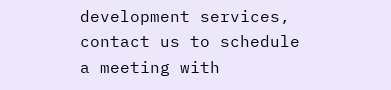development services, contact us to schedule a meeting with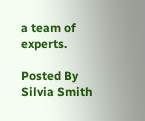a team of experts.

Posted By Silvia Smith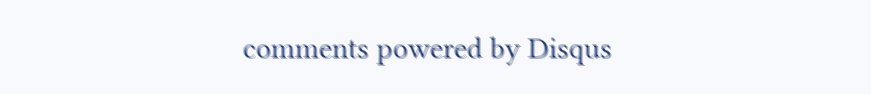comments powered by Disqus